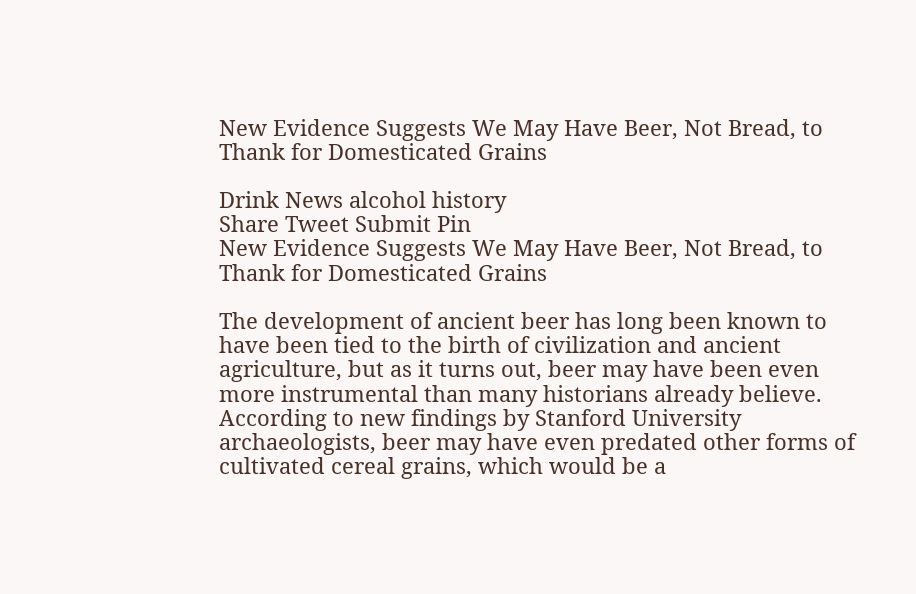New Evidence Suggests We May Have Beer, Not Bread, to Thank for Domesticated Grains

Drink News alcohol history
Share Tweet Submit Pin
New Evidence Suggests We May Have Beer, Not Bread, to Thank for Domesticated Grains

The development of ancient beer has long been known to have been tied to the birth of civilization and ancient agriculture, but as it turns out, beer may have been even more instrumental than many historians already believe. According to new findings by Stanford University archaeologists, beer may have even predated other forms of cultivated cereal grains, which would be a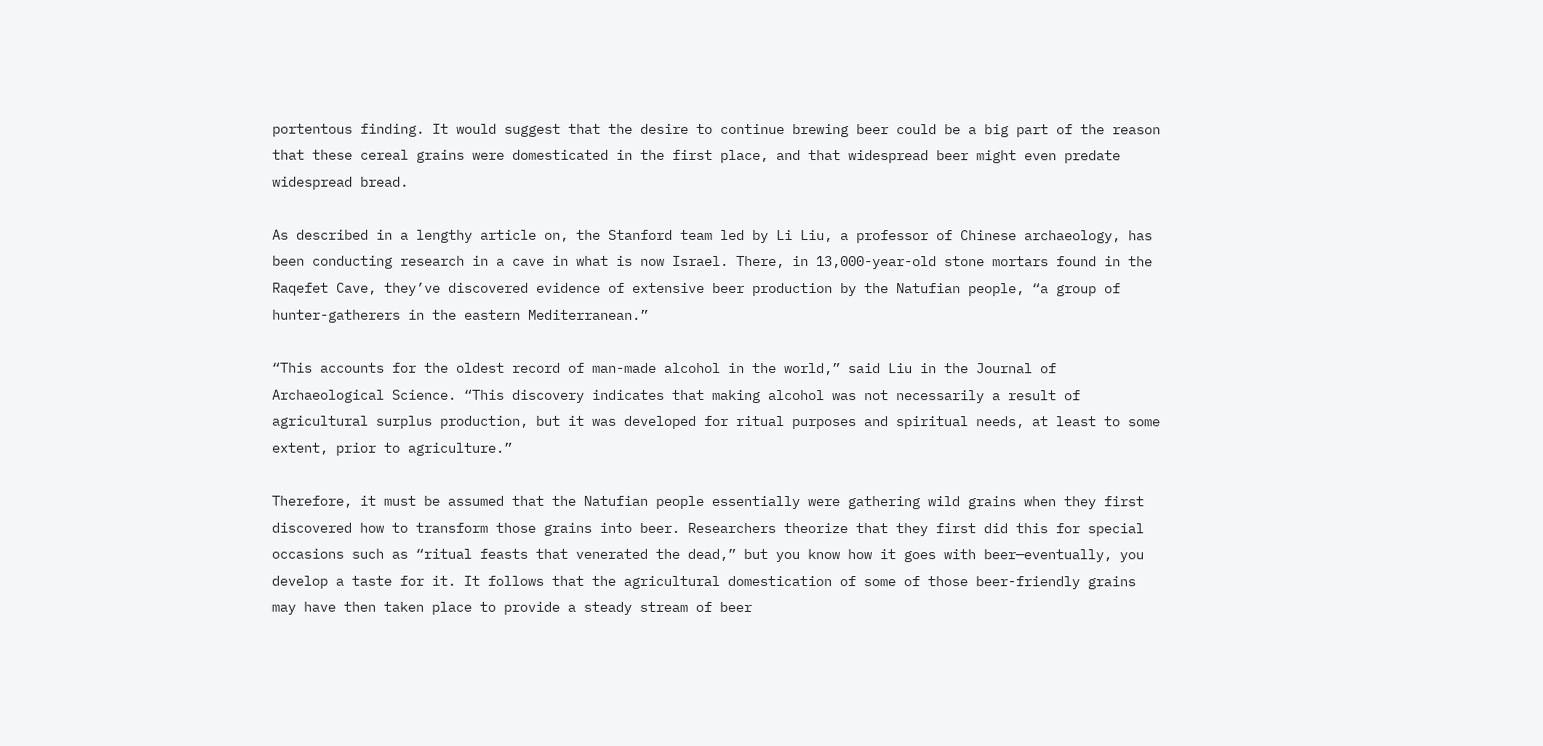portentous finding. It would suggest that the desire to continue brewing beer could be a big part of the reason that these cereal grains were domesticated in the first place, and that widespread beer might even predate widespread bread.

As described in a lengthy article on, the Stanford team led by Li Liu, a professor of Chinese archaeology, has been conducting research in a cave in what is now Israel. There, in 13,000-year-old stone mortars found in the Raqefet Cave, they’ve discovered evidence of extensive beer production by the Natufian people, “a group of hunter-gatherers in the eastern Mediterranean.”

“This accounts for the oldest record of man-made alcohol in the world,” said Liu in the Journal of Archaeological Science. “This discovery indicates that making alcohol was not necessarily a result of agricultural surplus production, but it was developed for ritual purposes and spiritual needs, at least to some extent, prior to agriculture.”

Therefore, it must be assumed that the Natufian people essentially were gathering wild grains when they first discovered how to transform those grains into beer. Researchers theorize that they first did this for special occasions such as “ritual feasts that venerated the dead,” but you know how it goes with beer—eventually, you develop a taste for it. It follows that the agricultural domestication of some of those beer-friendly grains may have then taken place to provide a steady stream of beer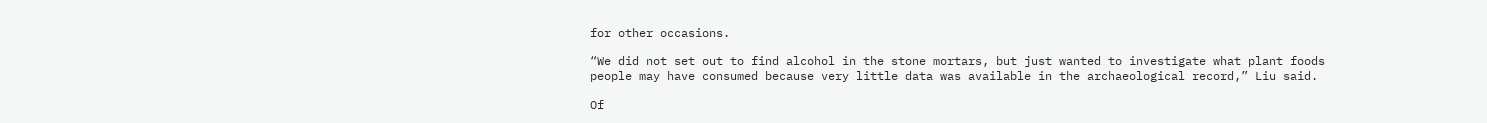for other occasions.

“We did not set out to find alcohol in the stone mortars, but just wanted to investigate what plant foods people may have consumed because very little data was available in the archaeological record,” Liu said.

Of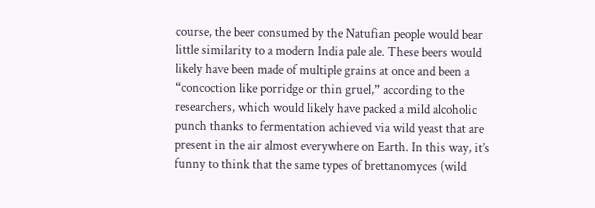course, the beer consumed by the Natufian people would bear little similarity to a modern India pale ale. These beers would likely have been made of multiple grains at once and been a “concoction like porridge or thin gruel,” according to the researchers, which would likely have packed a mild alcoholic punch thanks to fermentation achieved via wild yeast that are present in the air almost everywhere on Earth. In this way, it’s funny to think that the same types of brettanomyces (wild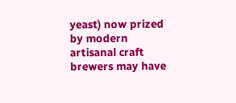yeast) now prized by modern artisanal craft brewers may have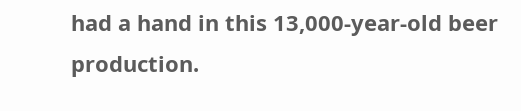had a hand in this 13,000-year-old beer production.